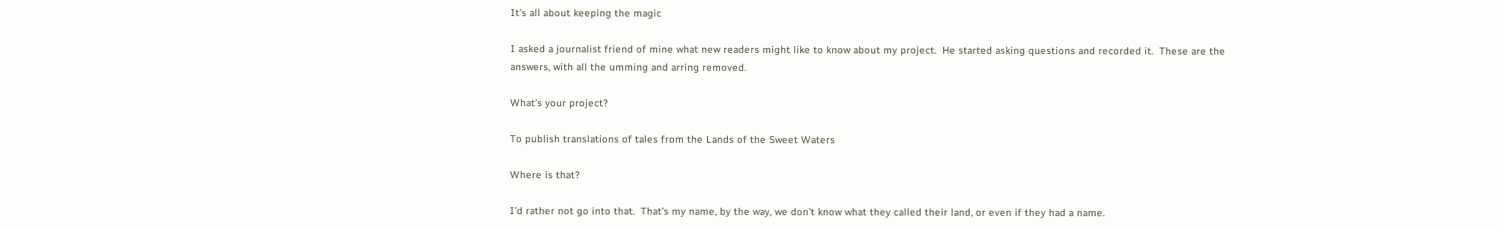It’s all about keeping the magic

I asked a journalist friend of mine what new readers might like to know about my project.  He started asking questions and recorded it.  These are the answers, with all the umming and arring removed.

What’s your project?

To publish translations of tales from the Lands of the Sweet Waters

Where is that?

I’d rather not go into that.  That’s my name, by the way, we don’t know what they called their land, or even if they had a name.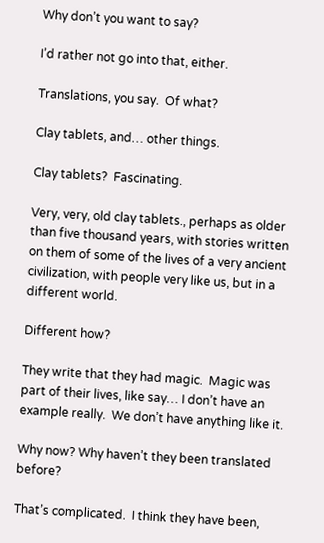Why don’t you want to say?

I’d rather not go into that, either.

Translations, you say.  Of what?

Clay tablets, and… other things.

Clay tablets?  Fascinating.

Very, very, old clay tablets., perhaps as older than five thousand years, with stories written on them of some of the lives of a very ancient civilization, with people very like us, but in a different world.

Different how?

They write that they had magic.  Magic was part of their lives, like say… I don’t have an example really.  We don’t have anything like it.

Why now? Why haven’t they been translated before?

That’s complicated.  I think they have been,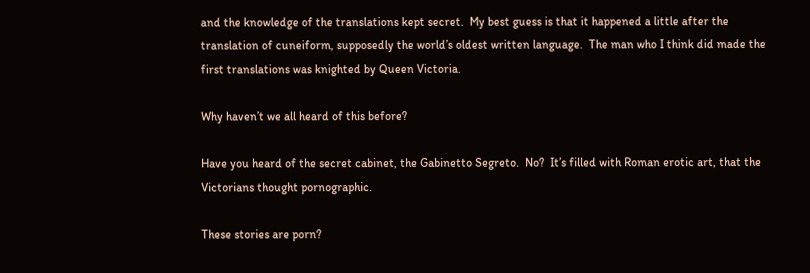and the knowledge of the translations kept secret.  My best guess is that it happened a little after the translation of cuneiform, supposedly the world’s oldest written language.  The man who I think did made the first translations was knighted by Queen Victoria.

Why haven’t we all heard of this before?

Have you heard of the secret cabinet, the Gabinetto Segreto.  No?  It’s filled with Roman erotic art, that the Victorians thought pornographic.

These stories are porn?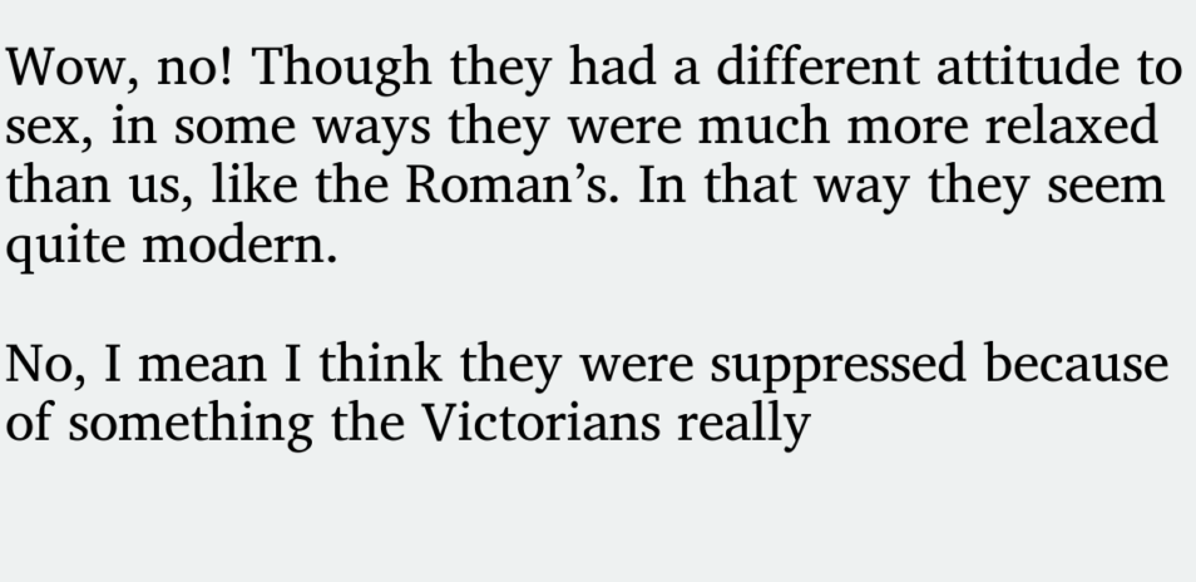Wow, no! Though they had a different attitude to sex, in some ways they were much more relaxed than us, like the Roman’s. In that way they seem quite modern.

No, I mean I think they were suppressed because of something the Victorians really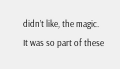didn’t like, the magic. It was so part of these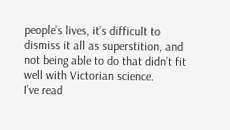people’s lives, it’s difficult to dismiss it all as superstition, and not being able to do that didn’t fit well with Victorian science.
I’ve read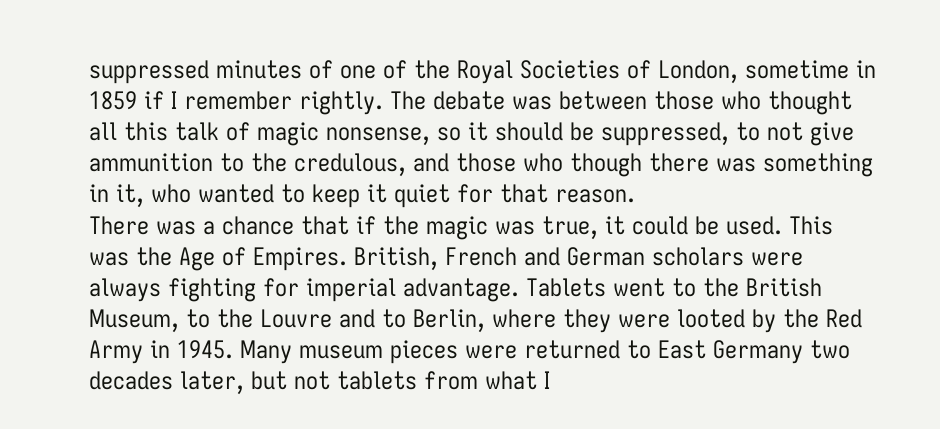suppressed minutes of one of the Royal Societies of London, sometime in 1859 if I remember rightly. The debate was between those who thought all this talk of magic nonsense, so it should be suppressed, to not give ammunition to the credulous, and those who though there was something in it, who wanted to keep it quiet for that reason.
There was a chance that if the magic was true, it could be used. This was the Age of Empires. British, French and German scholars were always fighting for imperial advantage. Tablets went to the British Museum, to the Louvre and to Berlin, where they were looted by the Red Army in 1945. Many museum pieces were returned to East Germany two decades later, but not tablets from what I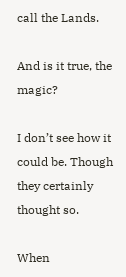call the Lands.

And is it true, the magic?

I don’t see how it could be. Though they certainly thought so.

When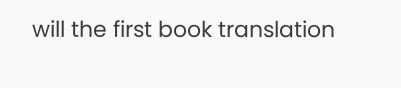will the first book translation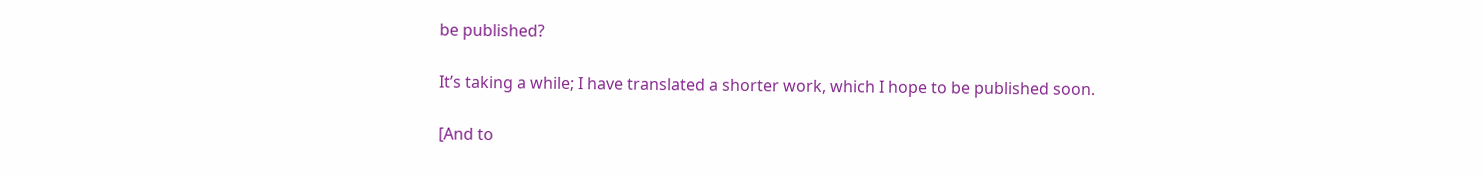be published?

It’s taking a while; I have translated a shorter work, which I hope to be published soon.

[And to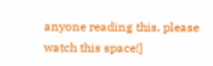anyone reading this, please watch this space!]